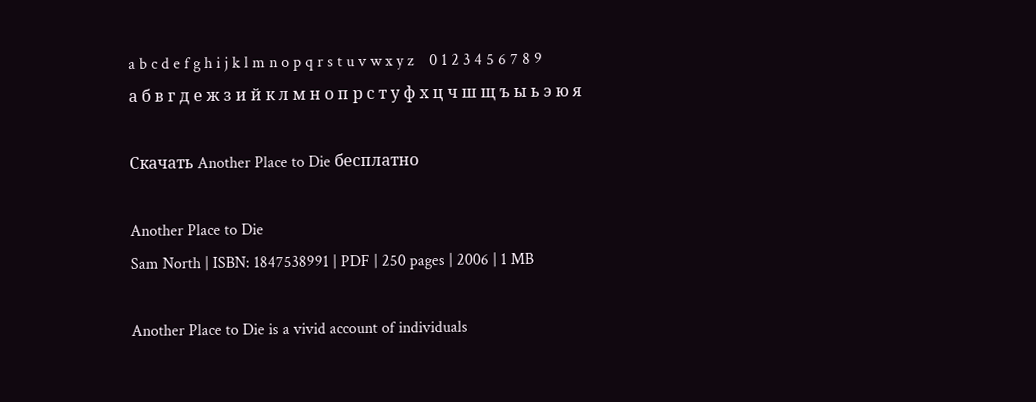a b c d e f g h i j k l m n o p q r s t u v w x y z    0 1 2 3 4 5 6 7 8 9
а б в г д е ж з и й к л м н о п р с т у ф х ц ч ш щ ъ ы ь э ю я

Скачать Another Place to Die бесплатно

Another Place to Die
Sam North | ISBN: 1847538991 | PDF | 250 pages | 2006 | 1 MB

Another Place to Die is a vivid account of individuals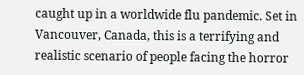caught up in a worldwide flu pandemic. Set in Vancouver, Canada, this is a terrifying and realistic scenario of people facing the horror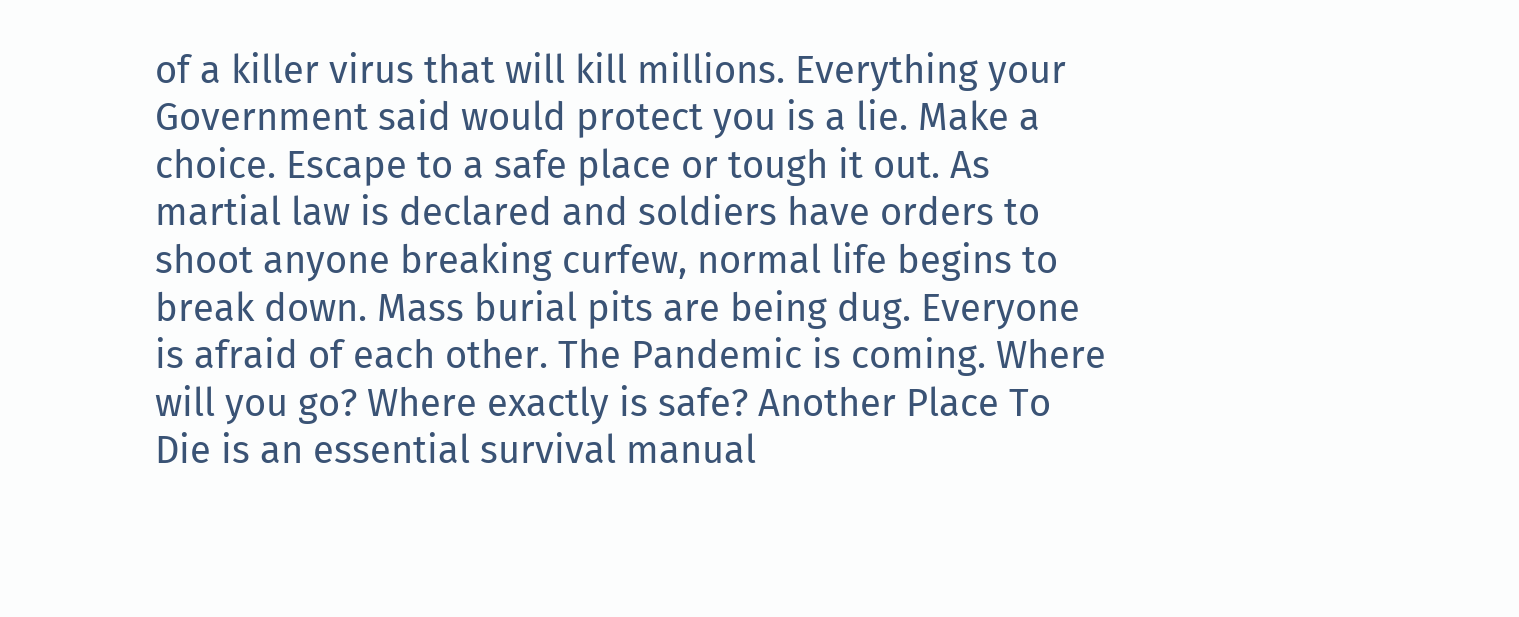of a killer virus that will kill millions. Everything your Government said would protect you is a lie. Make a choice. Escape to a safe place or tough it out. As martial law is declared and soldiers have orders to shoot anyone breaking curfew, normal life begins to break down. Mass burial pits are being dug. Everyone is afraid of each other. The Pandemic is coming. Where will you go? Where exactly is safe? Another Place To Die is an essential survival manual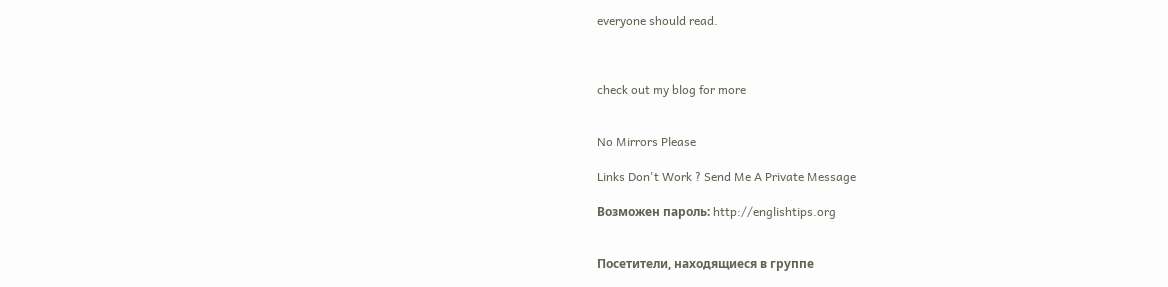everyone should read.



check out my blog for more


No Mirrors Please

Links Don't Work ? Send Me A Private Message

Возможен пароль: http://englishtips.org


Посетители, находящиеся в группе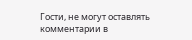Гости, не могут оставлять комментарии в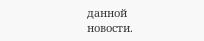данной новости.